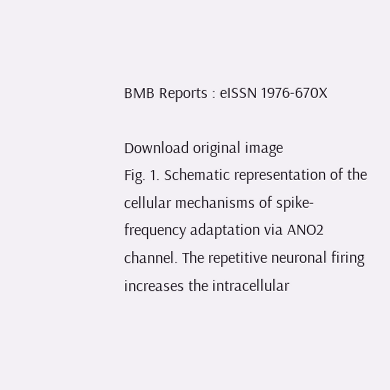BMB Reports : eISSN 1976-670X

Download original image
Fig. 1. Schematic representation of the cellular mechanisms of spike-frequency adaptation via ANO2 channel. The repetitive neuronal firing increases the intracellular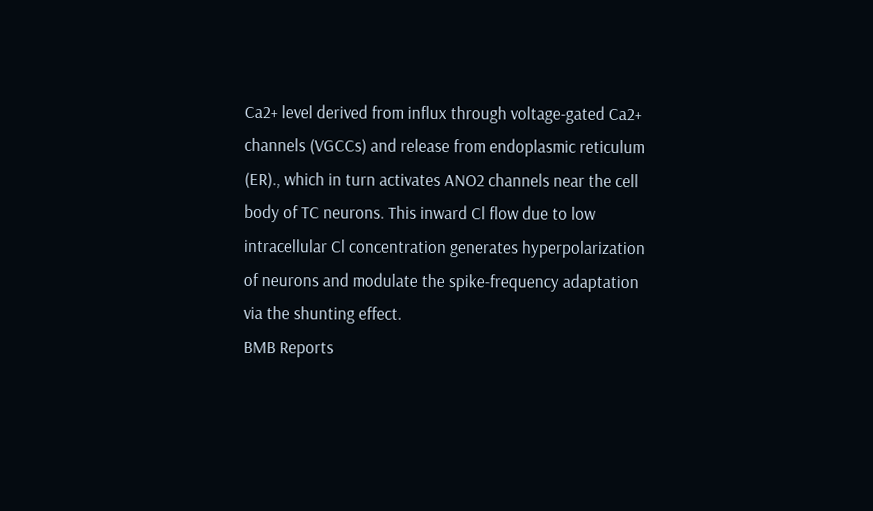Ca2+ level derived from influx through voltage-gated Ca2+ channels (VGCCs) and release from endoplasmic reticulum (ER)., which in turn activates ANO2 channels near the cell body of TC neurons. This inward Cl flow due to low intracellular Cl concentration generates hyperpolarization of neurons and modulate the spike-frequency adaptation via the shunting effect.
BMB Reports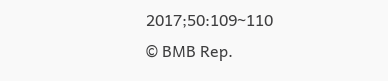2017;50:109~110
© BMB Rep.